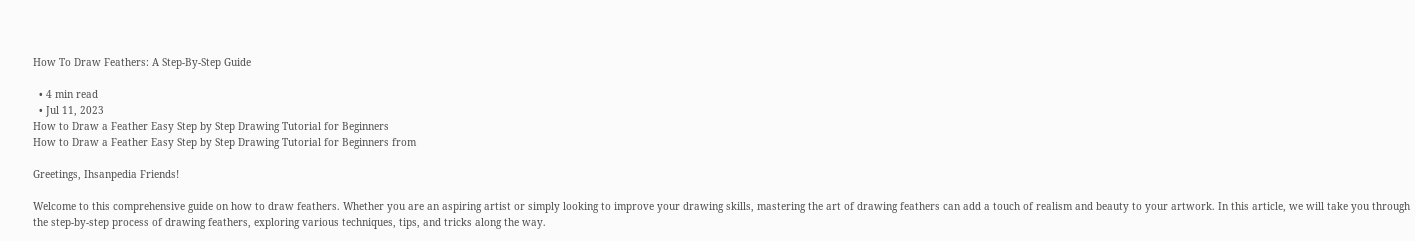How To Draw Feathers: A Step-By-Step Guide

  • 4 min read
  • Jul 11, 2023
How to Draw a Feather Easy Step by Step Drawing Tutorial for Beginners
How to Draw a Feather Easy Step by Step Drawing Tutorial for Beginners from

Greetings, Ihsanpedia Friends!

Welcome to this comprehensive guide on how to draw feathers. Whether you are an aspiring artist or simply looking to improve your drawing skills, mastering the art of drawing feathers can add a touch of realism and beauty to your artwork. In this article, we will take you through the step-by-step process of drawing feathers, exploring various techniques, tips, and tricks along the way.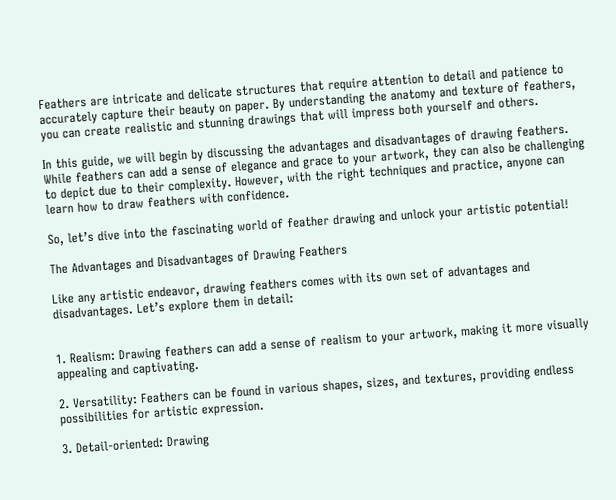Feathers are intricate and delicate structures that require attention to detail and patience to accurately capture their beauty on paper. By understanding the anatomy and texture of feathers, you can create realistic and stunning drawings that will impress both yourself and others.

In this guide, we will begin by discussing the advantages and disadvantages of drawing feathers. While feathers can add a sense of elegance and grace to your artwork, they can also be challenging to depict due to their complexity. However, with the right techniques and practice, anyone can learn how to draw feathers with confidence.

So, let’s dive into the fascinating world of feather drawing and unlock your artistic potential!

The Advantages and Disadvantages of Drawing Feathers

Like any artistic endeavor, drawing feathers comes with its own set of advantages and disadvantages. Let’s explore them in detail:


1. Realism: Drawing feathers can add a sense of realism to your artwork, making it more visually appealing and captivating.

2. Versatility: Feathers can be found in various shapes, sizes, and textures, providing endless possibilities for artistic expression.

3. Detail-oriented: Drawing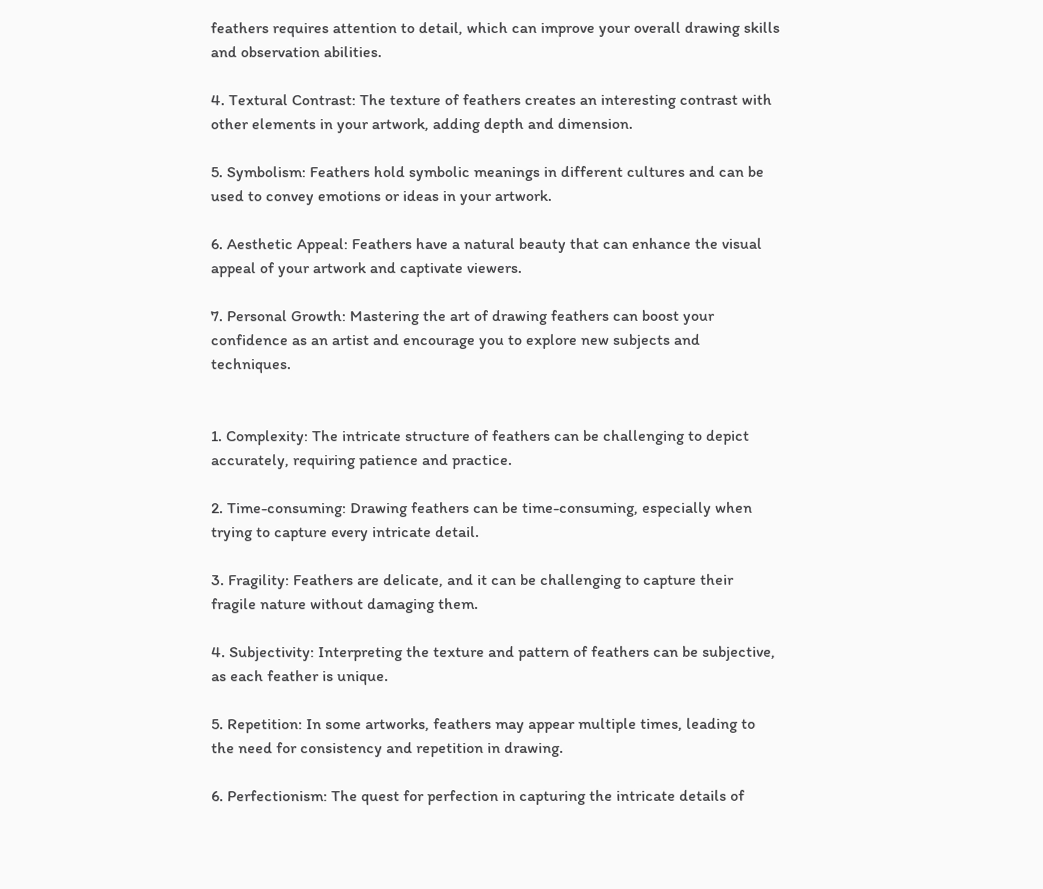feathers requires attention to detail, which can improve your overall drawing skills and observation abilities.

4. Textural Contrast: The texture of feathers creates an interesting contrast with other elements in your artwork, adding depth and dimension.

5. Symbolism: Feathers hold symbolic meanings in different cultures and can be used to convey emotions or ideas in your artwork.

6. Aesthetic Appeal: Feathers have a natural beauty that can enhance the visual appeal of your artwork and captivate viewers.

7. Personal Growth: Mastering the art of drawing feathers can boost your confidence as an artist and encourage you to explore new subjects and techniques.


1. Complexity: The intricate structure of feathers can be challenging to depict accurately, requiring patience and practice.

2. Time-consuming: Drawing feathers can be time-consuming, especially when trying to capture every intricate detail.

3. Fragility: Feathers are delicate, and it can be challenging to capture their fragile nature without damaging them.

4. Subjectivity: Interpreting the texture and pattern of feathers can be subjective, as each feather is unique.

5. Repetition: In some artworks, feathers may appear multiple times, leading to the need for consistency and repetition in drawing.

6. Perfectionism: The quest for perfection in capturing the intricate details of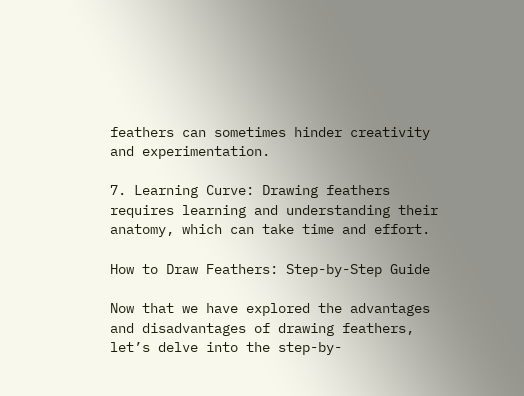feathers can sometimes hinder creativity and experimentation.

7. Learning Curve: Drawing feathers requires learning and understanding their anatomy, which can take time and effort.

How to Draw Feathers: Step-by-Step Guide

Now that we have explored the advantages and disadvantages of drawing feathers, let’s delve into the step-by-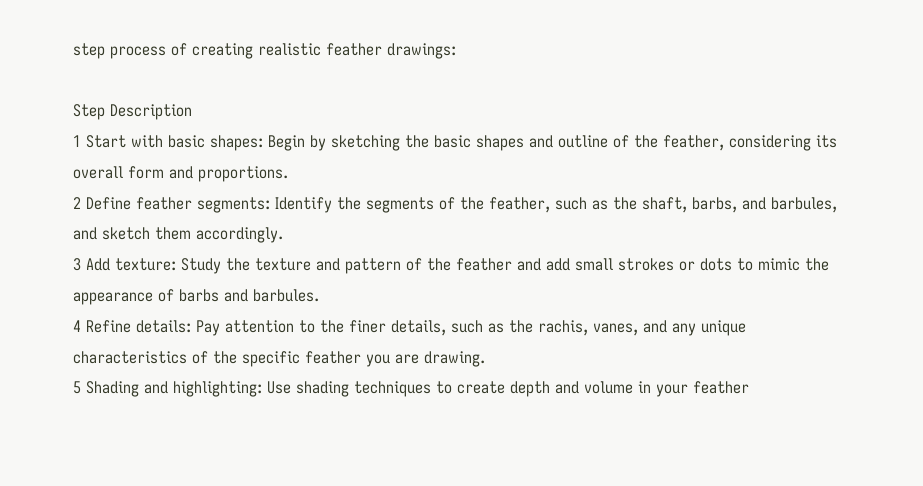step process of creating realistic feather drawings:

Step Description
1 Start with basic shapes: Begin by sketching the basic shapes and outline of the feather, considering its overall form and proportions.
2 Define feather segments: Identify the segments of the feather, such as the shaft, barbs, and barbules, and sketch them accordingly.
3 Add texture: Study the texture and pattern of the feather and add small strokes or dots to mimic the appearance of barbs and barbules.
4 Refine details: Pay attention to the finer details, such as the rachis, vanes, and any unique characteristics of the specific feather you are drawing.
5 Shading and highlighting: Use shading techniques to create depth and volume in your feather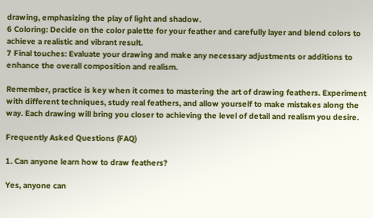drawing, emphasizing the play of light and shadow.
6 Coloring: Decide on the color palette for your feather and carefully layer and blend colors to achieve a realistic and vibrant result.
7 Final touches: Evaluate your drawing and make any necessary adjustments or additions to enhance the overall composition and realism.

Remember, practice is key when it comes to mastering the art of drawing feathers. Experiment with different techniques, study real feathers, and allow yourself to make mistakes along the way. Each drawing will bring you closer to achieving the level of detail and realism you desire.

Frequently Asked Questions (FAQ)

1. Can anyone learn how to draw feathers?

Yes, anyone can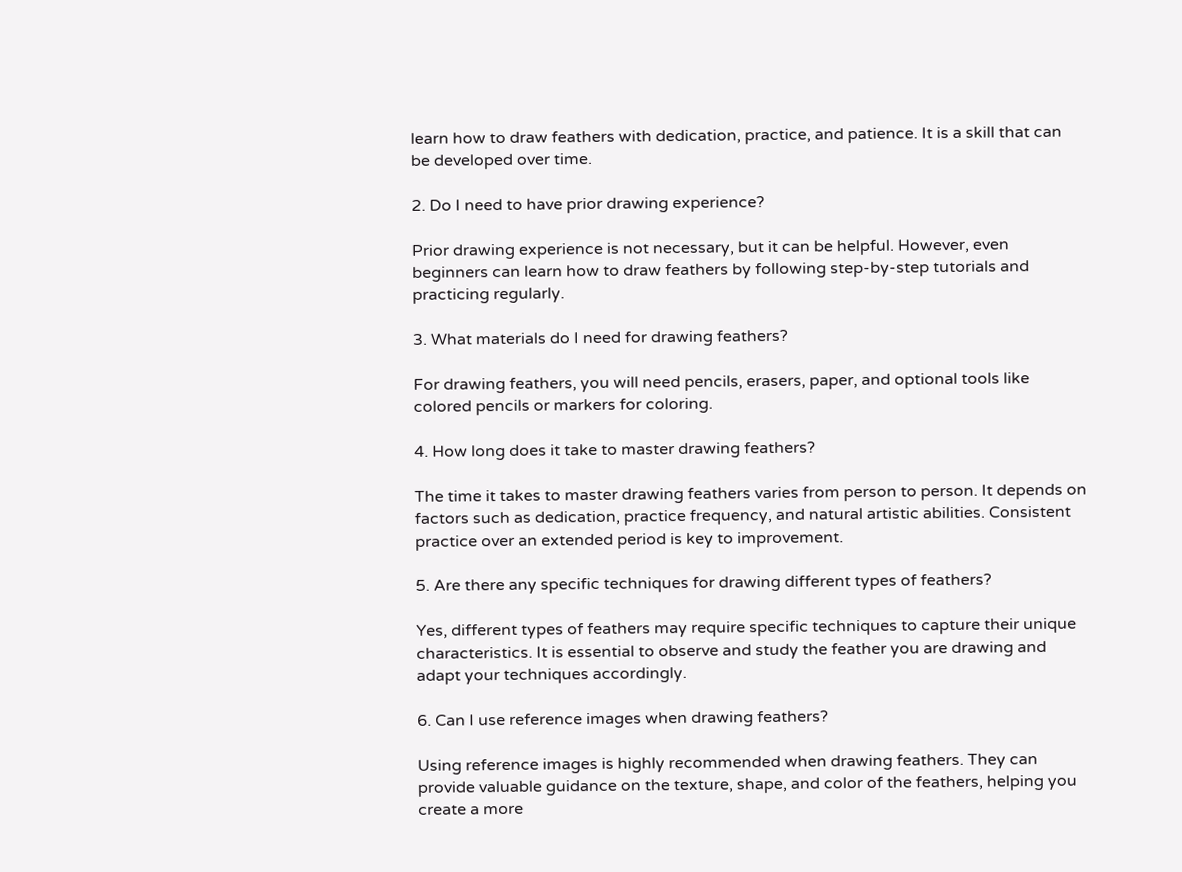learn how to draw feathers with dedication, practice, and patience. It is a skill that can be developed over time.

2. Do I need to have prior drawing experience?

Prior drawing experience is not necessary, but it can be helpful. However, even beginners can learn how to draw feathers by following step-by-step tutorials and practicing regularly.

3. What materials do I need for drawing feathers?

For drawing feathers, you will need pencils, erasers, paper, and optional tools like colored pencils or markers for coloring.

4. How long does it take to master drawing feathers?

The time it takes to master drawing feathers varies from person to person. It depends on factors such as dedication, practice frequency, and natural artistic abilities. Consistent practice over an extended period is key to improvement.

5. Are there any specific techniques for drawing different types of feathers?

Yes, different types of feathers may require specific techniques to capture their unique characteristics. It is essential to observe and study the feather you are drawing and adapt your techniques accordingly.

6. Can I use reference images when drawing feathers?

Using reference images is highly recommended when drawing feathers. They can provide valuable guidance on the texture, shape, and color of the feathers, helping you create a more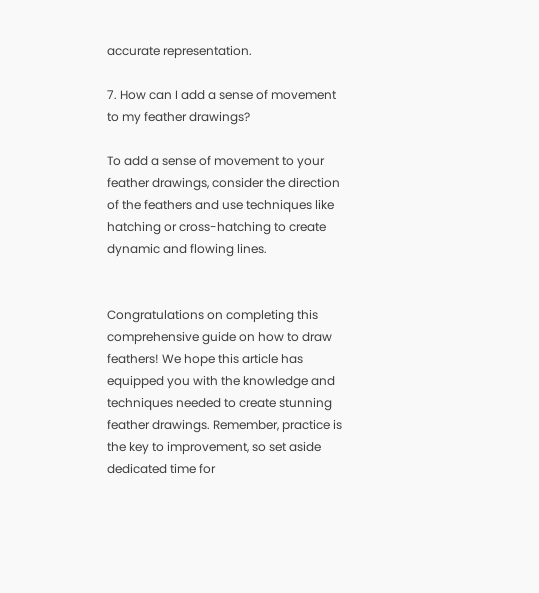accurate representation.

7. How can I add a sense of movement to my feather drawings?

To add a sense of movement to your feather drawings, consider the direction of the feathers and use techniques like hatching or cross-hatching to create dynamic and flowing lines.


Congratulations on completing this comprehensive guide on how to draw feathers! We hope this article has equipped you with the knowledge and techniques needed to create stunning feather drawings. Remember, practice is the key to improvement, so set aside dedicated time for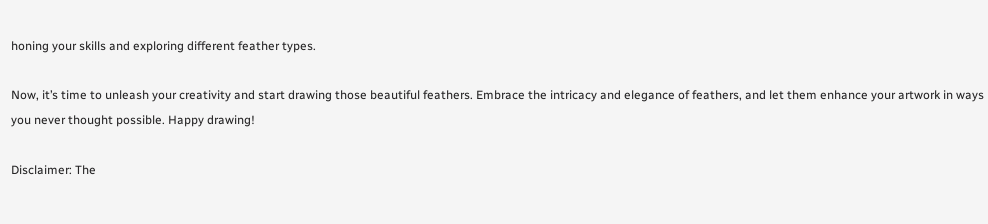honing your skills and exploring different feather types.

Now, it’s time to unleash your creativity and start drawing those beautiful feathers. Embrace the intricacy and elegance of feathers, and let them enhance your artwork in ways you never thought possible. Happy drawing!

Disclaimer: The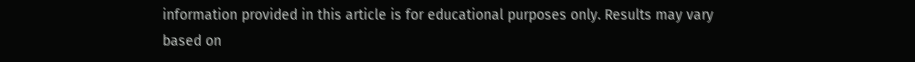information provided in this article is for educational purposes only. Results may vary based on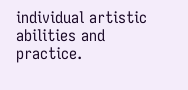individual artistic abilities and practice.